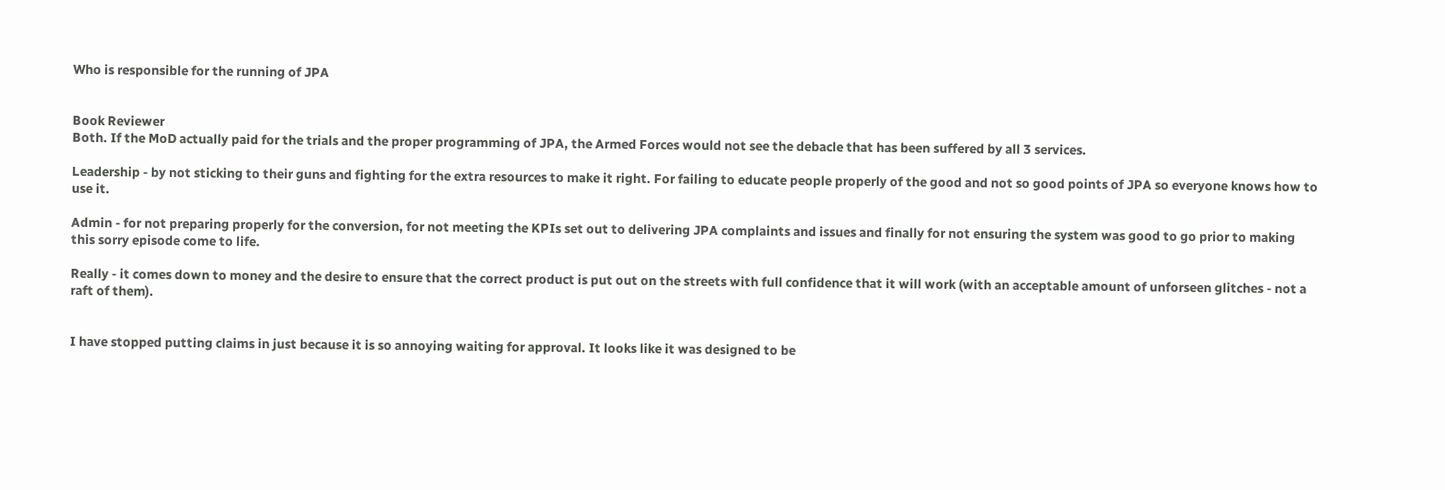Who is responsible for the running of JPA


Book Reviewer
Both. If the MoD actually paid for the trials and the proper programming of JPA, the Armed Forces would not see the debacle that has been suffered by all 3 services.

Leadership - by not sticking to their guns and fighting for the extra resources to make it right. For failing to educate people properly of the good and not so good points of JPA so everyone knows how to use it.

Admin - for not preparing properly for the conversion, for not meeting the KPIs set out to delivering JPA complaints and issues and finally for not ensuring the system was good to go prior to making this sorry episode come to life.

Really - it comes down to money and the desire to ensure that the correct product is put out on the streets with full confidence that it will work (with an acceptable amount of unforseen glitches - not a raft of them).


I have stopped putting claims in just because it is so annoying waiting for approval. It looks like it was designed to be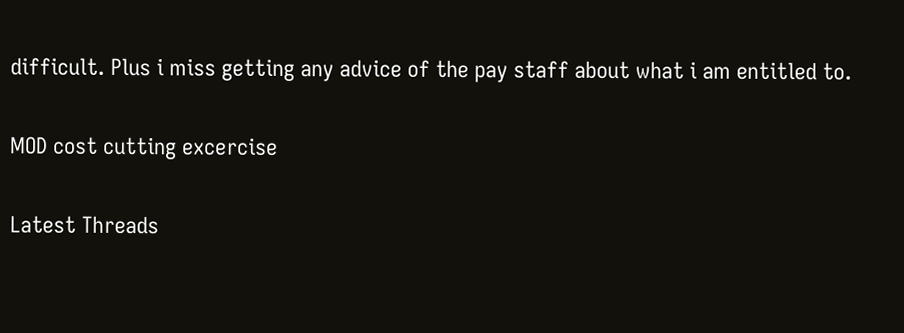difficult. Plus i miss getting any advice of the pay staff about what i am entitled to.

MOD cost cutting excercise

Latest Threads